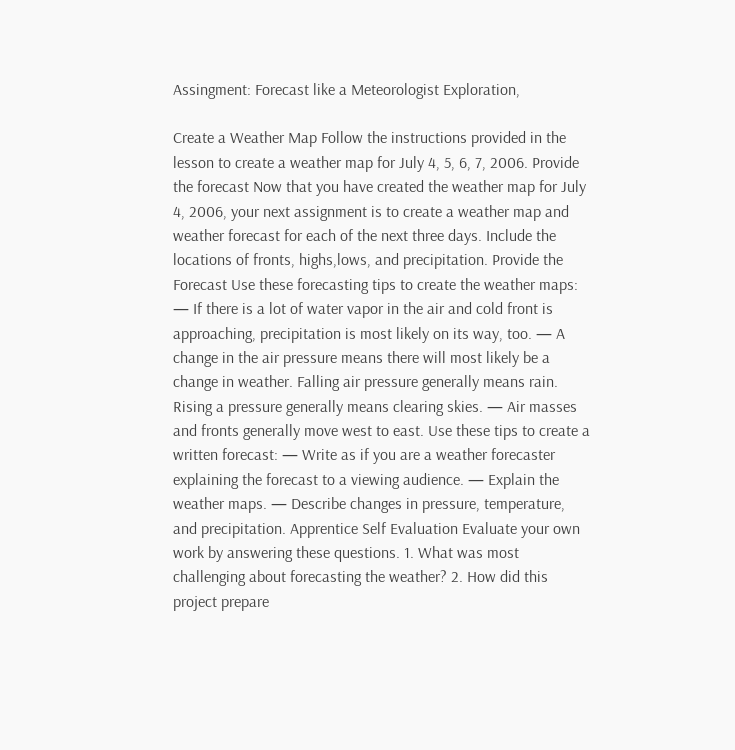Assingment: Forecast like a Meteorologist Exploration,

Create a Weather Map Follow the instructions provided in the lesson to create a weather map for July 4, 5, 6, 7, 2006. Provide the forecast Now that you have created the weather map for July 4, 2006, your next assignment is to create a weather map and weather forecast for each of the next three days. Include the locations of fronts, highs,lows, and precipitation. Provide the Forecast Use these forecasting tips to create the weather maps: — If there is a lot of water vapor in the air and cold front is approaching, precipitation is most likely on its way, too. — A change in the air pressure means there will most likely be a change in weather. Falling air pressure generally means rain. Rising a pressure generally means clearing skies. — Air masses and fronts generally move west to east. Use these tips to create a written forecast: — Write as if you are a weather forecaster explaining the forecast to a viewing audience. — Explain the weather maps. — Describe changes in pressure, temperature, and precipitation. Apprentice Self Evaluation Evaluate your own work by answering these questions. 1. What was most challenging about forecasting the weather? 2. How did this project prepare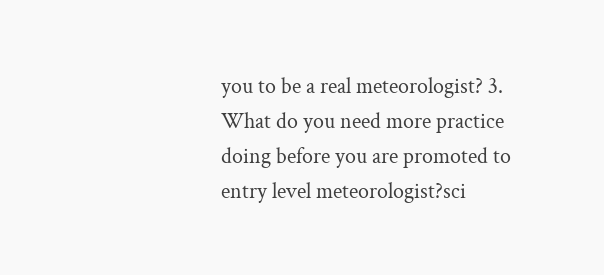you to be a real meteorologist? 3. What do you need more practice doing before you are promoted to entry level meteorologist?sci